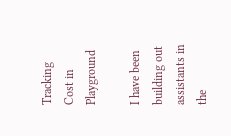Tracking Cost in Playground

I have been building out assistants in the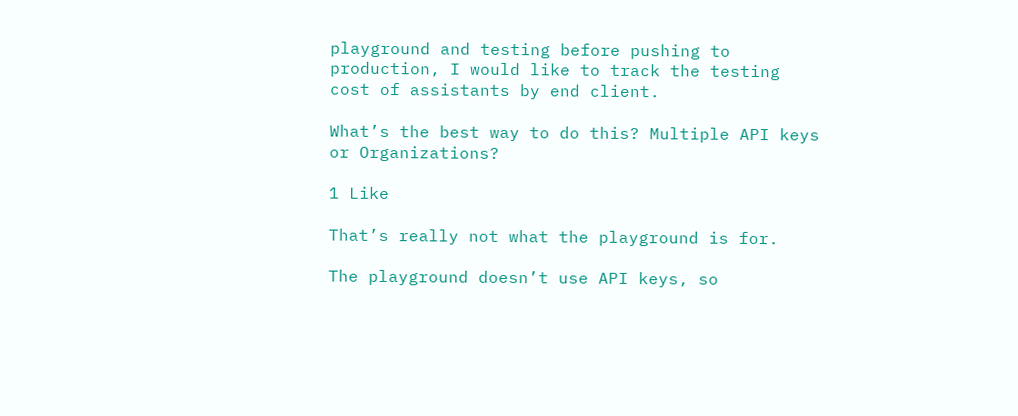playground and testing before pushing to production, I would like to track the testing cost of assistants by end client.

What’s the best way to do this? Multiple API keys or Organizations?

1 Like

That’s really not what the playground is for.

The playground doesn’t use API keys, so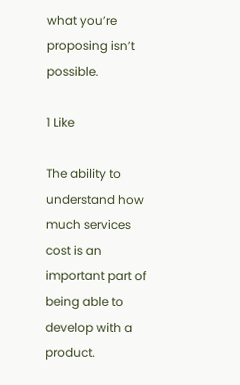what you’re proposing isn’t possible.

1 Like

The ability to understand how much services cost is an important part of being able to develop with a product.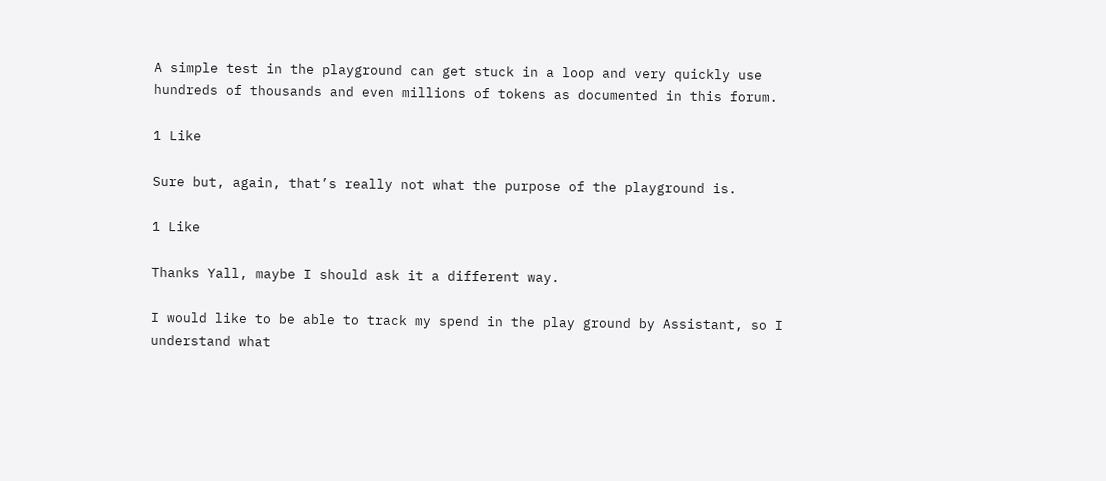A simple test in the playground can get stuck in a loop and very quickly use hundreds of thousands and even millions of tokens as documented in this forum.

1 Like

Sure but, again, that’s really not what the purpose of the playground is.

1 Like

Thanks Yall, maybe I should ask it a different way.

I would like to be able to track my spend in the play ground by Assistant, so I understand what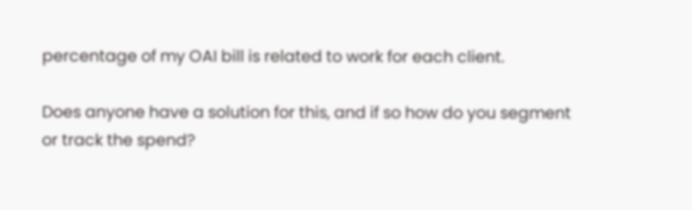percentage of my OAI bill is related to work for each client.

Does anyone have a solution for this, and if so how do you segment or track the spend?